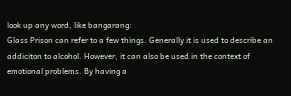look up any word, like bangarang:
Glass Prison can refer to a few things. Generally it is used to describe an addiciton to alcohol. However, it can also be used in the context of emotional problems. By having a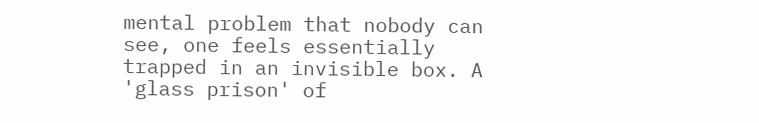mental problem that nobody can see, one feels essentially trapped in an invisible box. A 'glass prison' of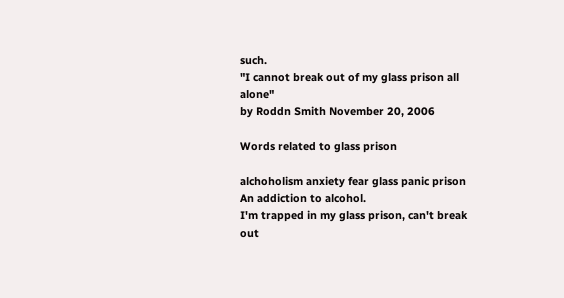such.
"I cannot break out of my glass prison all alone"
by Roddn Smith November 20, 2006

Words related to glass prison

alchoholism anxiety fear glass panic prison
An addiction to alcohol.
I'm trapped in my glass prison, can't break out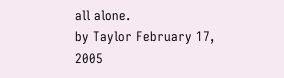all alone.
by Taylor February 17, 2005